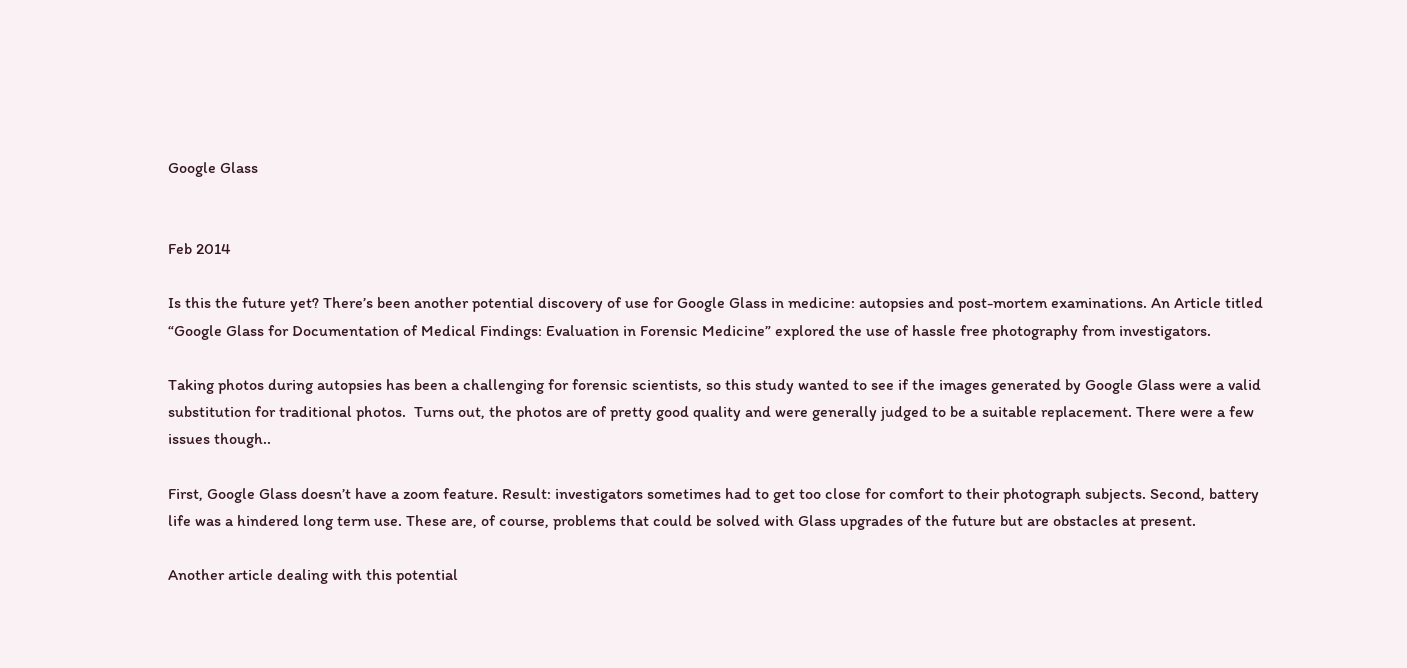Google Glass


Feb 2014

Is this the future yet? There’s been another potential discovery of use for Google Glass in medicine: autopsies and post-mortem examinations. An Article titled “Google Glass for Documentation of Medical Findings: Evaluation in Forensic Medicine” explored the use of hassle free photography from investigators.

Taking photos during autopsies has been a challenging for forensic scientists, so this study wanted to see if the images generated by Google Glass were a valid substitution for traditional photos.  Turns out, the photos are of pretty good quality and were generally judged to be a suitable replacement. There were a few issues though..

First, Google Glass doesn’t have a zoom feature. Result: investigators sometimes had to get too close for comfort to their photograph subjects. Second, battery life was a hindered long term use. These are, of course, problems that could be solved with Glass upgrades of the future but are obstacles at present.

Another article dealing with this potential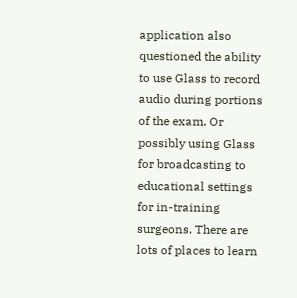application also questioned the ability to use Glass to record audio during portions of the exam. Or possibly using Glass for broadcasting to educational settings for in-training surgeons. There are lots of places to learn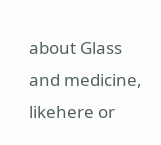about Glass and medicine, likehere or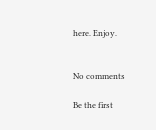here. Enjoy.


No comments

Be the first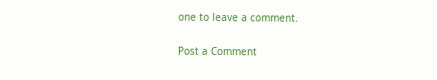one to leave a comment.

Post a Comment